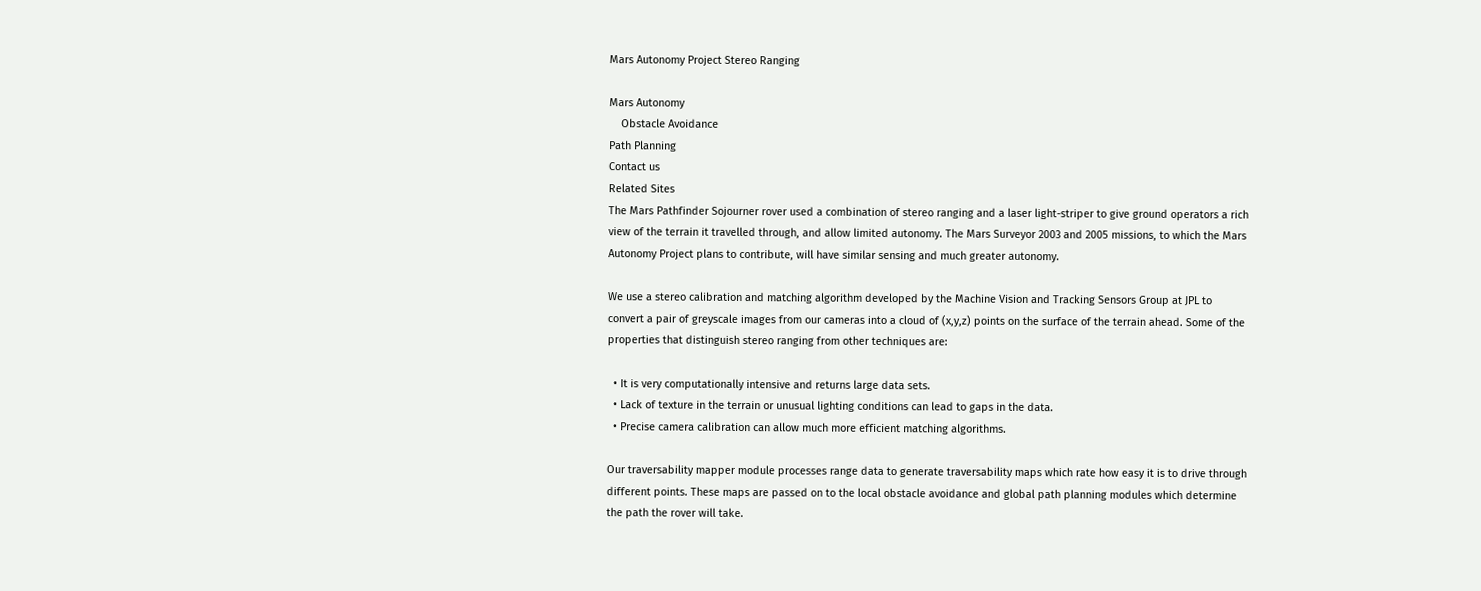Mars Autonomy Project Stereo Ranging

Mars Autonomy
    Obstacle Avoidance
Path Planning
Contact us
Related Sites
The Mars Pathfinder Sojourner rover used a combination of stereo ranging and a laser light-striper to give ground operators a rich view of the terrain it travelled through, and allow limited autonomy. The Mars Surveyor 2003 and 2005 missions, to which the Mars Autonomy Project plans to contribute, will have similar sensing and much greater autonomy.

We use a stereo calibration and matching algorithm developed by the Machine Vision and Tracking Sensors Group at JPL to convert a pair of greyscale images from our cameras into a cloud of (x,y,z) points on the surface of the terrain ahead. Some of the properties that distinguish stereo ranging from other techniques are:

  • It is very computationally intensive and returns large data sets.
  • Lack of texture in the terrain or unusual lighting conditions can lead to gaps in the data.
  • Precise camera calibration can allow much more efficient matching algorithms.

Our traversability mapper module processes range data to generate traversability maps which rate how easy it is to drive through different points. These maps are passed on to the local obstacle avoidance and global path planning modules which determine the path the rover will take.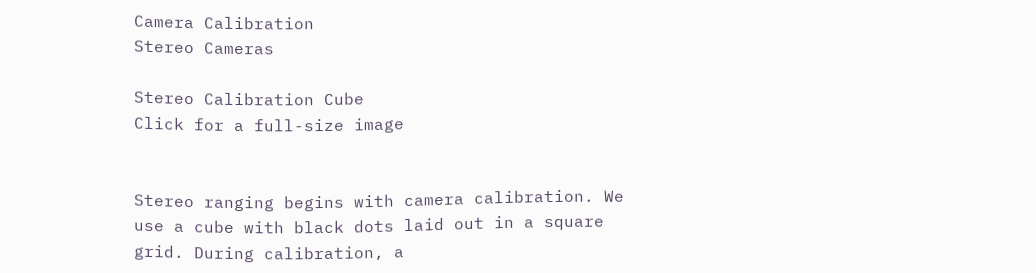Camera Calibration
Stereo Cameras

Stereo Calibration Cube
Click for a full-size image


Stereo ranging begins with camera calibration. We use a cube with black dots laid out in a square grid. During calibration, a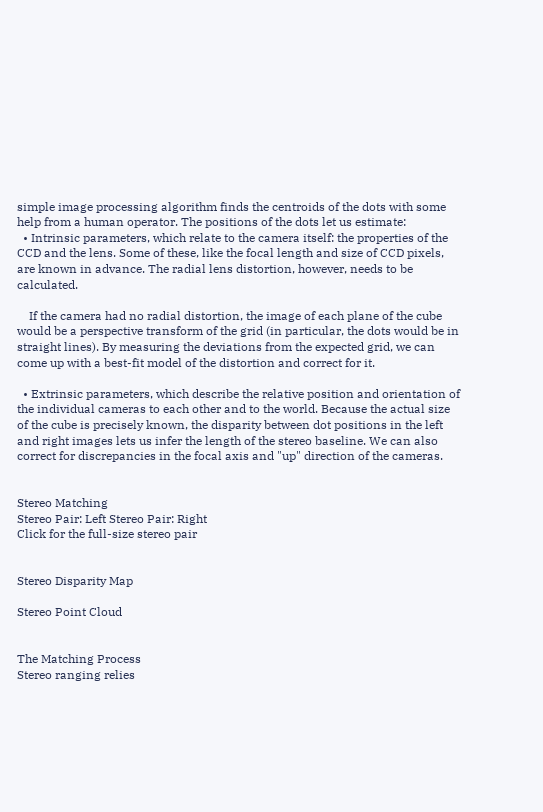simple image processing algorithm finds the centroids of the dots with some help from a human operator. The positions of the dots let us estimate:
  • Intrinsic parameters, which relate to the camera itself: the properties of the CCD and the lens. Some of these, like the focal length and size of CCD pixels, are known in advance. The radial lens distortion, however, needs to be calculated.

    If the camera had no radial distortion, the image of each plane of the cube would be a perspective transform of the grid (in particular, the dots would be in straight lines). By measuring the deviations from the expected grid, we can come up with a best-fit model of the distortion and correct for it.

  • Extrinsic parameters, which describe the relative position and orientation of the individual cameras to each other and to the world. Because the actual size of the cube is precisely known, the disparity between dot positions in the left and right images lets us infer the length of the stereo baseline. We can also correct for discrepancies in the focal axis and "up" direction of the cameras.


Stereo Matching
Stereo Pair: Left Stereo Pair: Right
Click for the full-size stereo pair


Stereo Disparity Map

Stereo Point Cloud


The Matching Process
Stereo ranging relies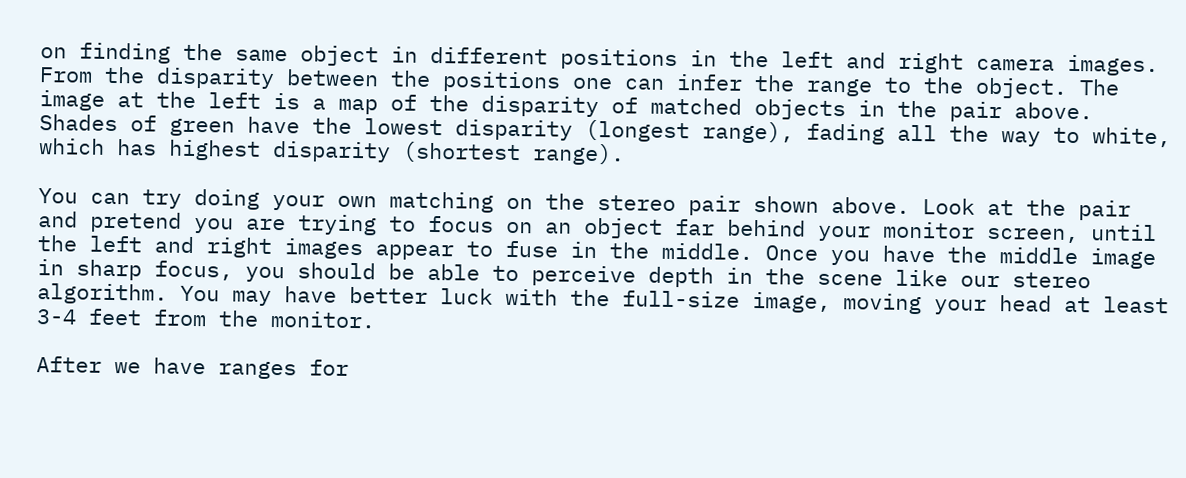on finding the same object in different positions in the left and right camera images. From the disparity between the positions one can infer the range to the object. The image at the left is a map of the disparity of matched objects in the pair above. Shades of green have the lowest disparity (longest range), fading all the way to white, which has highest disparity (shortest range).

You can try doing your own matching on the stereo pair shown above. Look at the pair and pretend you are trying to focus on an object far behind your monitor screen, until the left and right images appear to fuse in the middle. Once you have the middle image in sharp focus, you should be able to perceive depth in the scene like our stereo algorithm. You may have better luck with the full-size image, moving your head at least 3-4 feet from the monitor.

After we have ranges for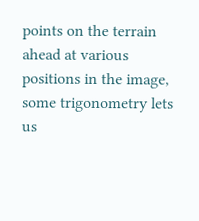points on the terrain ahead at various positions in the image, some trigonometry lets us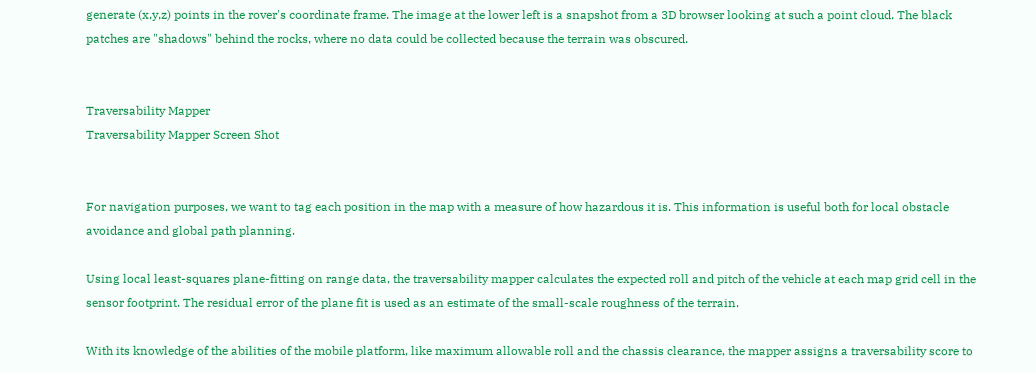generate (x,y,z) points in the rover's coordinate frame. The image at the lower left is a snapshot from a 3D browser looking at such a point cloud. The black patches are "shadows" behind the rocks, where no data could be collected because the terrain was obscured.


Traversability Mapper
Traversability Mapper Screen Shot


For navigation purposes, we want to tag each position in the map with a measure of how hazardous it is. This information is useful both for local obstacle avoidance and global path planning.

Using local least-squares plane-fitting on range data, the traversability mapper calculates the expected roll and pitch of the vehicle at each map grid cell in the sensor footprint. The residual error of the plane fit is used as an estimate of the small-scale roughness of the terrain.

With its knowledge of the abilities of the mobile platform, like maximum allowable roll and the chassis clearance, the mapper assigns a traversability score to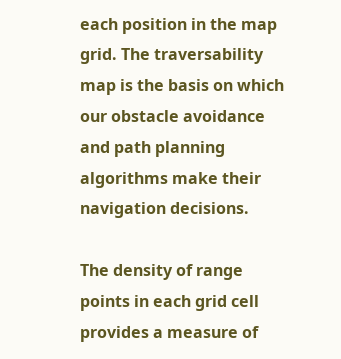each position in the map grid. The traversability map is the basis on which our obstacle avoidance and path planning algorithms make their navigation decisions.

The density of range points in each grid cell provides a measure of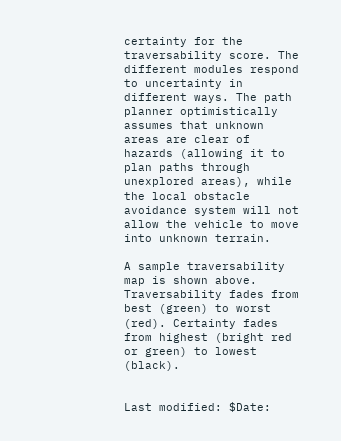certainty for the traversability score. The different modules respond to uncertainty in different ways. The path planner optimistically assumes that unknown areas are clear of hazards (allowing it to plan paths through unexplored areas), while the local obstacle avoidance system will not allow the vehicle to move into unknown terrain.

A sample traversability map is shown above. Traversability fades from best (green) to worst (red). Certainty fades from highest (bright red or green) to lowest (black).


Last modified: $Date: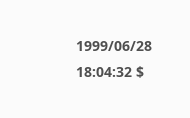1999/06/28 18:04:32 $